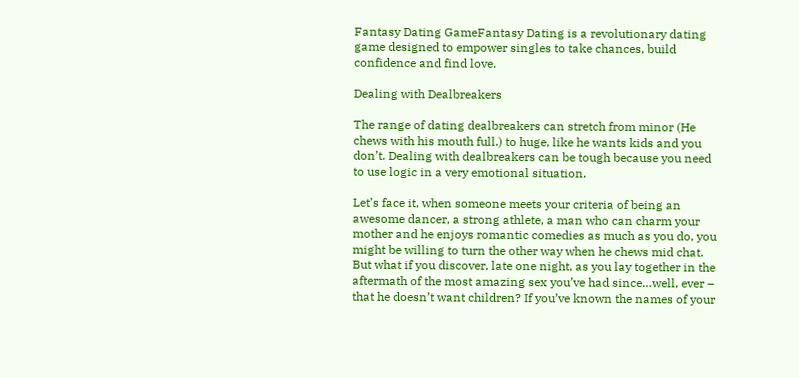Fantasy Dating GameFantasy Dating is a revolutionary dating game designed to empower singles to take chances, build confidence and find love.

Dealing with Dealbreakers

The range of dating dealbreakers can stretch from minor (He chews with his mouth full.) to huge, like he wants kids and you don’t. Dealing with dealbreakers can be tough because you need to use logic in a very emotional situation.

Let’s face it, when someone meets your criteria of being an awesome dancer, a strong athlete, a man who can charm your mother and he enjoys romantic comedies as much as you do, you might be willing to turn the other way when he chews mid chat. But what if you discover, late one night, as you lay together in the aftermath of the most amazing sex you’ve had since…well, ever – that he doesn’t want children? If you’ve known the names of your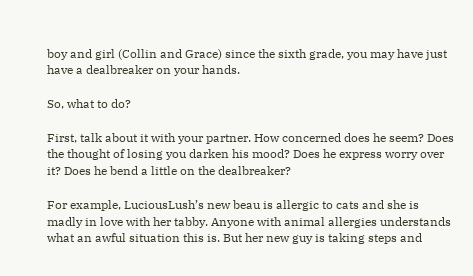boy and girl (Collin and Grace) since the sixth grade, you may have just have a dealbreaker on your hands.

So, what to do?

First, talk about it with your partner. How concerned does he seem? Does the thought of losing you darken his mood? Does he express worry over it? Does he bend a little on the dealbreaker?

For example, LuciousLush’s new beau is allergic to cats and she is madly in love with her tabby. Anyone with animal allergies understands what an awful situation this is. But her new guy is taking steps and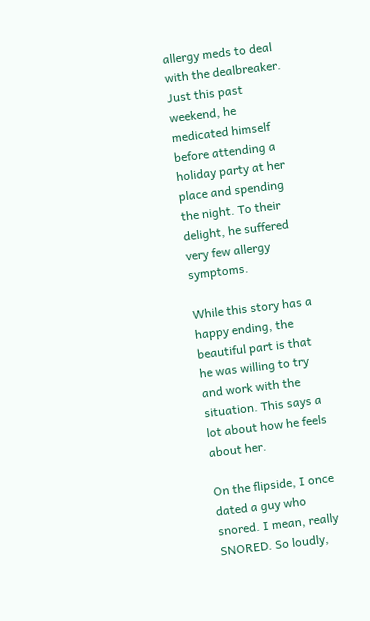allergy meds to deal with the dealbreaker. Just this past weekend, he medicated himself before attending a holiday party at her place and spending the night. To their delight, he suffered very few allergy symptoms.

While this story has a happy ending, the beautiful part is that he was willing to try and work with the situation. This says a lot about how he feels about her.

On the flipside, I once dated a guy who snored. I mean, really SNORED. So loudly,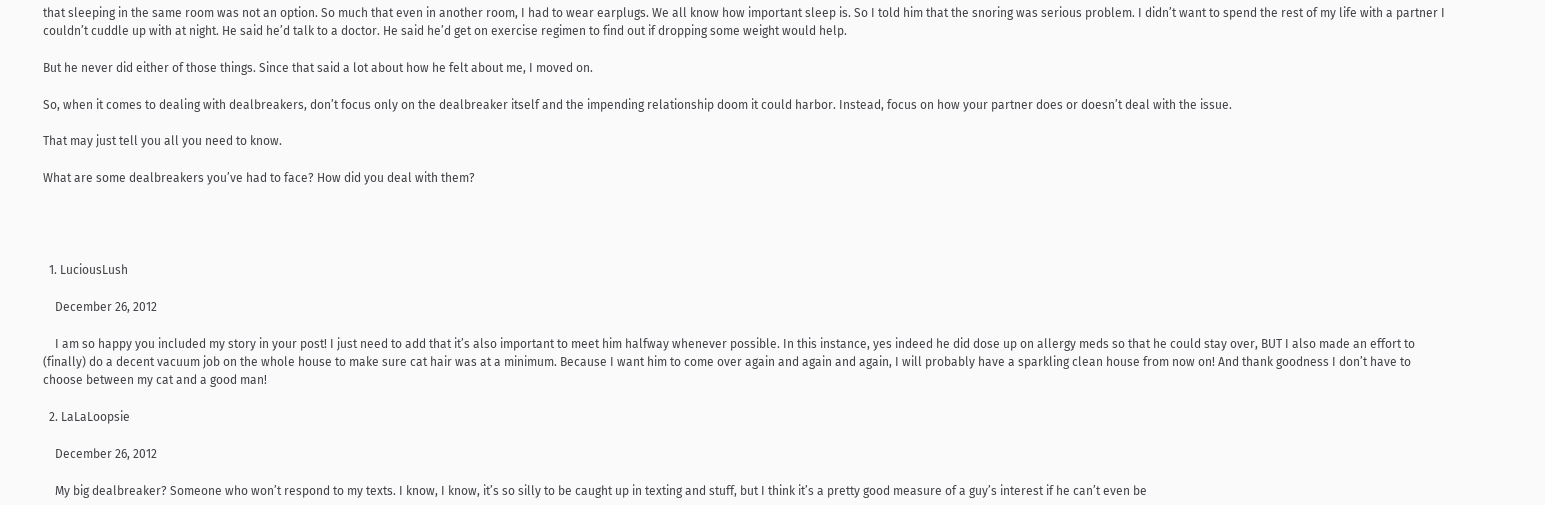that sleeping in the same room was not an option. So much that even in another room, I had to wear earplugs. We all know how important sleep is. So I told him that the snoring was serious problem. I didn’t want to spend the rest of my life with a partner I couldn’t cuddle up with at night. He said he’d talk to a doctor. He said he’d get on exercise regimen to find out if dropping some weight would help.

But he never did either of those things. Since that said a lot about how he felt about me, I moved on.

So, when it comes to dealing with dealbreakers, don’t focus only on the dealbreaker itself and the impending relationship doom it could harbor. Instead, focus on how your partner does or doesn’t deal with the issue.

That may just tell you all you need to know.

What are some dealbreakers you’ve had to face? How did you deal with them?




  1. LuciousLush

    December 26, 2012

    I am so happy you included my story in your post! I just need to add that it’s also important to meet him halfway whenever possible. In this instance, yes indeed he did dose up on allergy meds so that he could stay over, BUT I also made an effort to (finally) do a decent vacuum job on the whole house to make sure cat hair was at a minimum. Because I want him to come over again and again and again, I will probably have a sparkling clean house from now on! And thank goodness I don’t have to choose between my cat and a good man!

  2. LaLaLoopsie

    December 26, 2012

    My big dealbreaker? Someone who won’t respond to my texts. I know, I know, it’s so silly to be caught up in texting and stuff, but I think it’s a pretty good measure of a guy’s interest if he can’t even be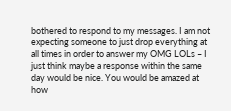bothered to respond to my messages. I am not expecting someone to just drop everything at all times in order to answer my OMG LOLs – I just think maybe a response within the same day would be nice. You would be amazed at how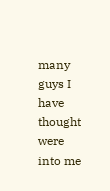many guys I have thought were into me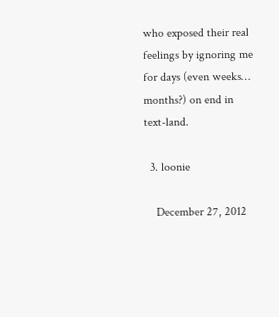who exposed their real feelings by ignoring me for days (even weeks… months?) on end in text-land.

  3. loonie

    December 27, 2012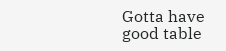Gotta have good table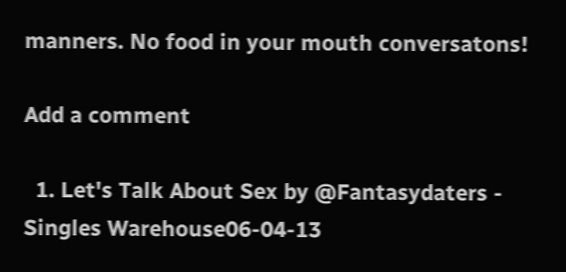manners. No food in your mouth conversatons!

Add a comment

  1. Let's Talk About Sex by @Fantasydaters - Singles Warehouse06-04-13